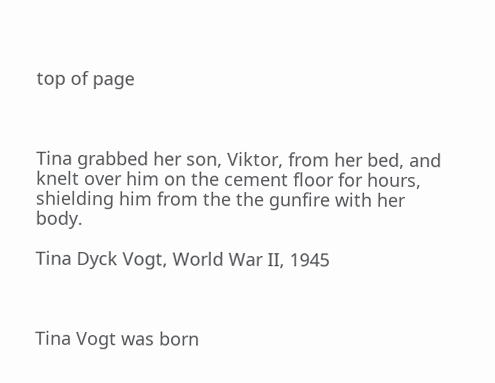top of page



Tina grabbed her son, Viktor, from her bed, and knelt over him on the cement floor for hours, shielding him from the the gunfire with her body.

Tina Dyck Vogt, World War II, 1945



Tina Vogt was born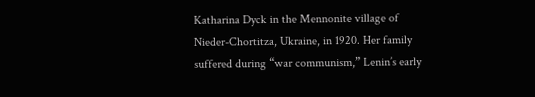Katharina Dyck in the Mennonite village of Nieder-Chortitza, Ukraine, in 1920. Her family suffered during “war communism,” Lenin’s early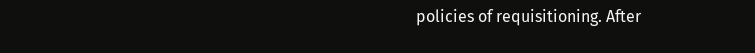policies of requisitioning. After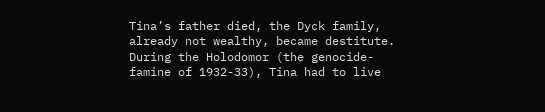Tina’s father died, the Dyck family, already not wealthy, became destitute. During the Holodomor (the genocide-famine of 1932-33), Tina had to live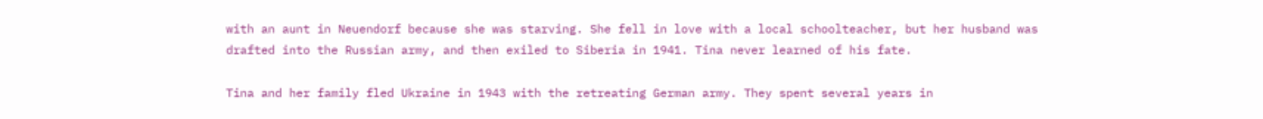with an aunt in Neuendorf because she was starving. She fell in love with a local schoolteacher, but her husband was drafted into the Russian army, and then exiled to Siberia in 1941. Tina never learned of his fate.

Tina and her family fled Ukraine in 1943 with the retreating German army. They spent several years in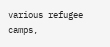various refugee camps,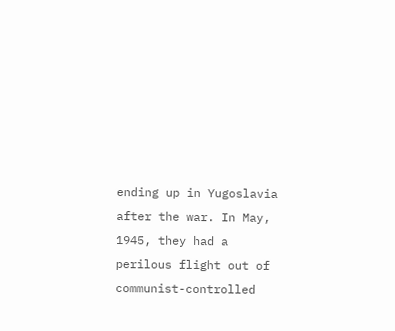ending up in Yugoslavia after the war. In May, 1945, they had a perilous flight out of communist-controlled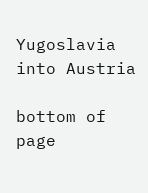Yugoslavia into Austria

bottom of page